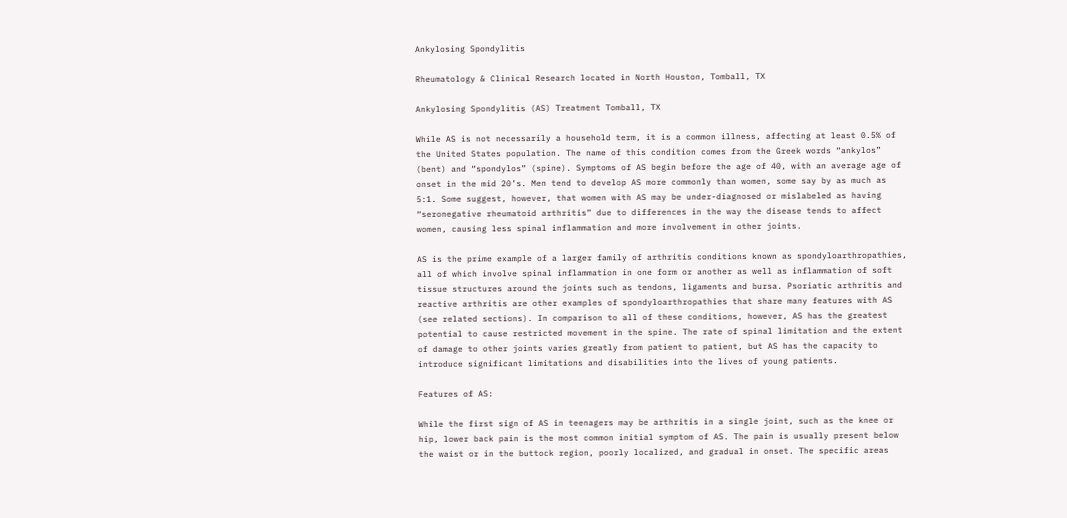Ankylosing Spondylitis

Rheumatology & Clinical Research located in North Houston, Tomball, TX

Ankylosing Spondylitis (AS) Treatment Tomball, TX

While AS is not necessarily a household term, it is a common illness, affecting at least 0.5% of the United States population. The name of this condition comes from the Greek words “ankylos” (bent) and “spondylos” (spine). Symptoms of AS begin before the age of 40, with an average age of onset in the mid 20’s. Men tend to develop AS more commonly than women, some say by as much as 5:1. Some suggest, however, that women with AS may be under-diagnosed or mislabeled as having “seronegative rheumatoid arthritis” due to differences in the way the disease tends to affect women, causing less spinal inflammation and more involvement in other joints.

AS is the prime example of a larger family of arthritis conditions known as spondyloarthropathies, all of which involve spinal inflammation in one form or another as well as inflammation of soft tissue structures around the joints such as tendons, ligaments and bursa. Psoriatic arthritis and reactive arthritis are other examples of spondyloarthropathies that share many features with AS (see related sections). In comparison to all of these conditions, however, AS has the greatest potential to cause restricted movement in the spine. The rate of spinal limitation and the extent of damage to other joints varies greatly from patient to patient, but AS has the capacity to introduce significant limitations and disabilities into the lives of young patients.

Features of AS:

While the first sign of AS in teenagers may be arthritis in a single joint, such as the knee or hip, lower back pain is the most common initial symptom of AS. The pain is usually present below the waist or in the buttock region, poorly localized, and gradual in onset. The specific areas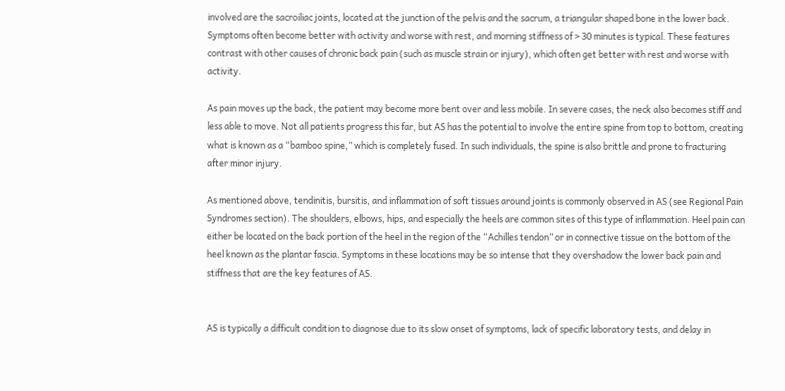involved are the sacroiliac joints, located at the junction of the pelvis and the sacrum, a triangular shaped bone in the lower back. Symptoms often become better with activity and worse with rest, and morning stiffness of > 30 minutes is typical. These features contrast with other causes of chronic back pain (such as muscle strain or injury), which often get better with rest and worse with activity.

As pain moves up the back, the patient may become more bent over and less mobile. In severe cases, the neck also becomes stiff and less able to move. Not all patients progress this far, but AS has the potential to involve the entire spine from top to bottom, creating what is known as a “bamboo spine,” which is completely fused. In such individuals, the spine is also brittle and prone to fracturing after minor injury.

As mentioned above, tendinitis, bursitis, and inflammation of soft tissues around joints is commonly observed in AS (see Regional Pain Syndromes section). The shoulders, elbows, hips, and especially the heels are common sites of this type of inflammation. Heel pain can either be located on the back portion of the heel in the region of the “Achilles tendon” or in connective tissue on the bottom of the heel known as the plantar fascia. Symptoms in these locations may be so intense that they overshadow the lower back pain and stiffness that are the key features of AS.


AS is typically a difficult condition to diagnose due to its slow onset of symptoms, lack of specific laboratory tests, and delay in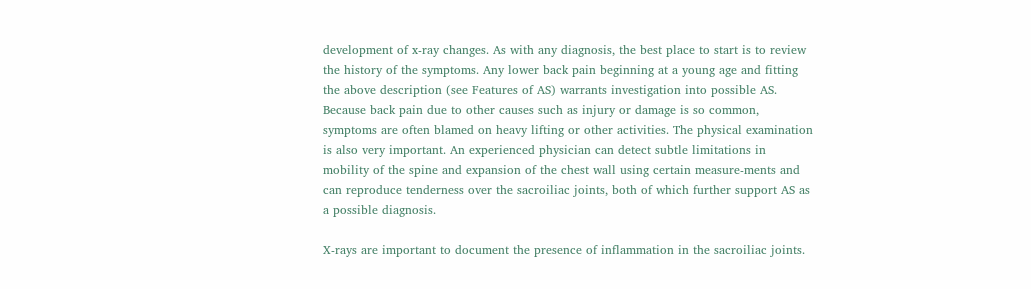development of x-ray changes. As with any diagnosis, the best place to start is to review the history of the symptoms. Any lower back pain beginning at a young age and fitting the above description (see Features of AS) warrants investigation into possible AS. Because back pain due to other causes such as injury or damage is so common, symptoms are often blamed on heavy lifting or other activities. The physical examination is also very important. An experienced physician can detect subtle limitations in mobility of the spine and expansion of the chest wall using certain measure-ments and can reproduce tenderness over the sacroiliac joints, both of which further support AS as a possible diagnosis.

X-rays are important to document the presence of inflammation in the sacroiliac joints.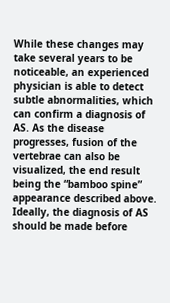While these changes may take several years to be noticeable, an experienced physician is able to detect subtle abnormalities, which can confirm a diagnosis of AS. As the disease progresses, fusion of the vertebrae can also be visualized, the end result being the “bamboo spine” appearance described above. Ideally, the diagnosis of AS should be made before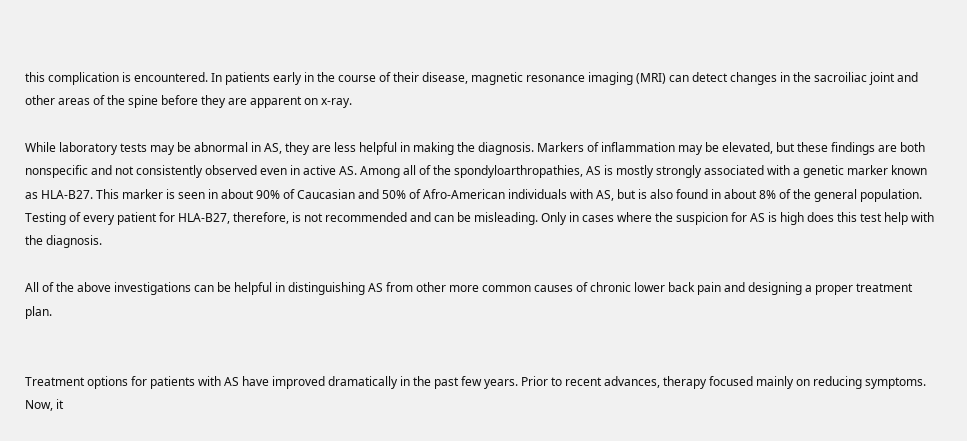this complication is encountered. In patients early in the course of their disease, magnetic resonance imaging (MRI) can detect changes in the sacroiliac joint and other areas of the spine before they are apparent on x-ray.

While laboratory tests may be abnormal in AS, they are less helpful in making the diagnosis. Markers of inflammation may be elevated, but these findings are both nonspecific and not consistently observed even in active AS. Among all of the spondyloarthropathies, AS is mostly strongly associated with a genetic marker known as HLA-B27. This marker is seen in about 90% of Caucasian and 50% of Afro-American individuals with AS, but is also found in about 8% of the general population. Testing of every patient for HLA-B27, therefore, is not recommended and can be misleading. Only in cases where the suspicion for AS is high does this test help with the diagnosis.

All of the above investigations can be helpful in distinguishing AS from other more common causes of chronic lower back pain and designing a proper treatment plan.


Treatment options for patients with AS have improved dramatically in the past few years. Prior to recent advances, therapy focused mainly on reducing symptoms. Now, it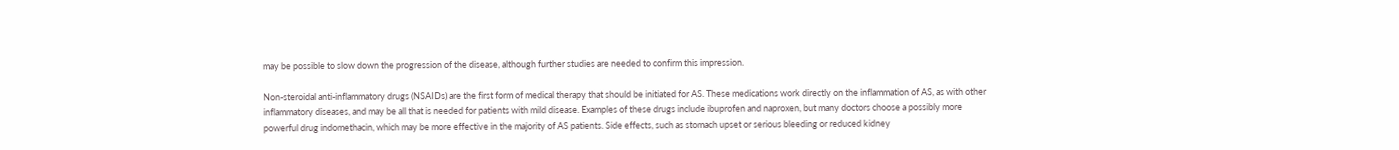may be possible to slow down the progression of the disease, although further studies are needed to confirm this impression.

Non-steroidal anti-inflammatory drugs (NSAIDs) are the first form of medical therapy that should be initiated for AS. These medications work directly on the inflammation of AS, as with other inflammatory diseases, and may be all that is needed for patients with mild disease. Examples of these drugs include ibuprofen and naproxen, but many doctors choose a possibly more powerful drug indomethacin, which may be more effective in the majority of AS patients. Side effects, such as stomach upset or serious bleeding or reduced kidney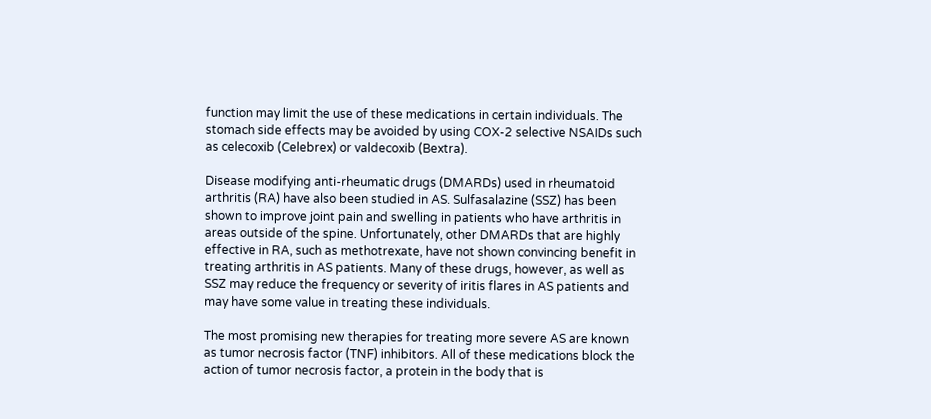function may limit the use of these medications in certain individuals. The stomach side effects may be avoided by using COX-2 selective NSAIDs such as celecoxib (Celebrex) or valdecoxib (Bextra).

Disease modifying anti-rheumatic drugs (DMARDs) used in rheumatoid arthritis (RA) have also been studied in AS. Sulfasalazine (SSZ) has been shown to improve joint pain and swelling in patients who have arthritis in areas outside of the spine. Unfortunately, other DMARDs that are highly effective in RA, such as methotrexate, have not shown convincing benefit in treating arthritis in AS patients. Many of these drugs, however, as well as SSZ may reduce the frequency or severity of iritis flares in AS patients and may have some value in treating these individuals.

The most promising new therapies for treating more severe AS are known as tumor necrosis factor (TNF) inhibitors. All of these medications block the action of tumor necrosis factor, a protein in the body that is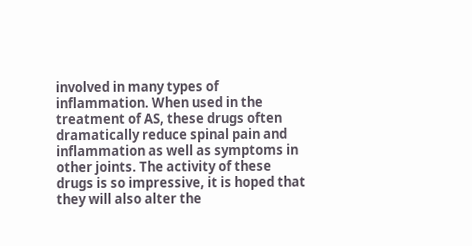involved in many types of inflammation. When used in the treatment of AS, these drugs often dramatically reduce spinal pain and inflammation as well as symptoms in other joints. The activity of these drugs is so impressive, it is hoped that they will also alter the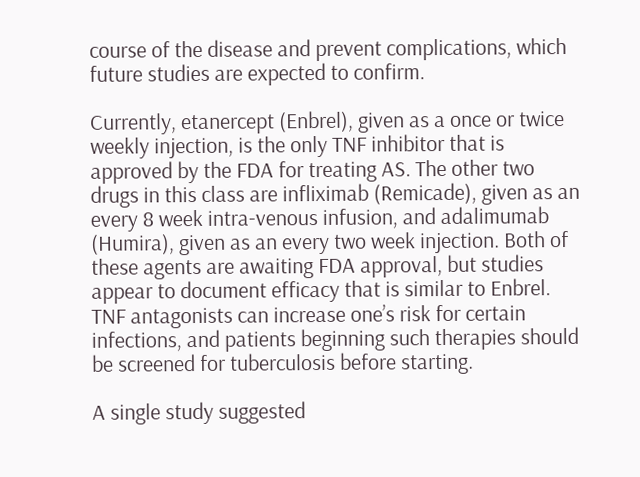course of the disease and prevent complications, which future studies are expected to confirm.

Currently, etanercept (Enbrel), given as a once or twice weekly injection, is the only TNF inhibitor that is approved by the FDA for treating AS. The other two drugs in this class are infliximab (Remicade), given as an every 8 week intra-venous infusion, and adalimumab (Humira), given as an every two week injection. Both of these agents are awaiting FDA approval, but studies appear to document efficacy that is similar to Enbrel. TNF antagonists can increase one’s risk for certain infections, and patients beginning such therapies should be screened for tuberculosis before starting.

A single study suggested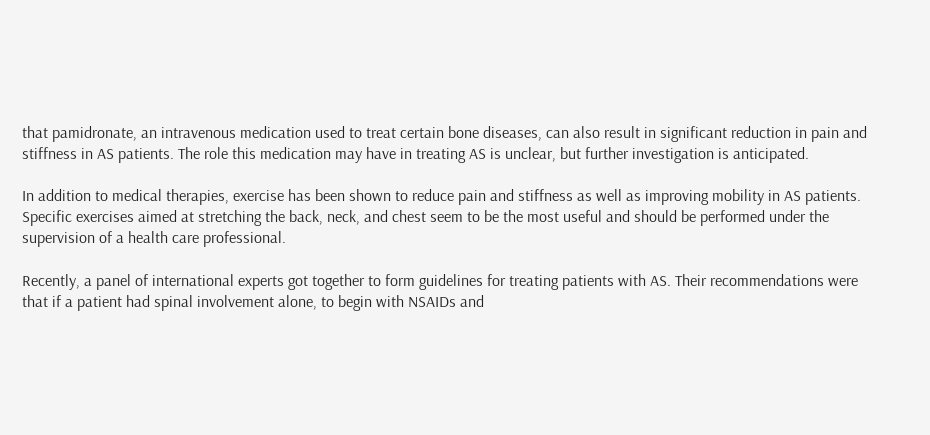that pamidronate, an intravenous medication used to treat certain bone diseases, can also result in significant reduction in pain and stiffness in AS patients. The role this medication may have in treating AS is unclear, but further investigation is anticipated.

In addition to medical therapies, exercise has been shown to reduce pain and stiffness as well as improving mobility in AS patients. Specific exercises aimed at stretching the back, neck, and chest seem to be the most useful and should be performed under the supervision of a health care professional.

Recently, a panel of international experts got together to form guidelines for treating patients with AS. Their recommendations were that if a patient had spinal involvement alone, to begin with NSAIDs and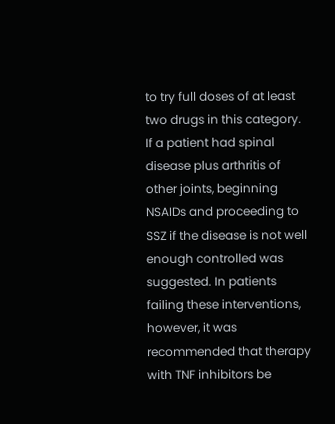to try full doses of at least two drugs in this category. If a patient had spinal disease plus arthritis of other joints, beginning NSAIDs and proceeding to SSZ if the disease is not well enough controlled was suggested. In patients failing these interventions, however, it was recommended that therapy with TNF inhibitors be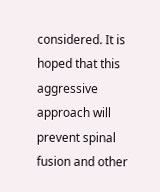considered. It is hoped that this aggressive approach will prevent spinal fusion and other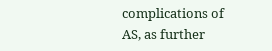complications of AS, as further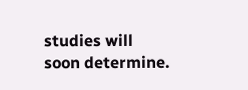studies will soon determine.